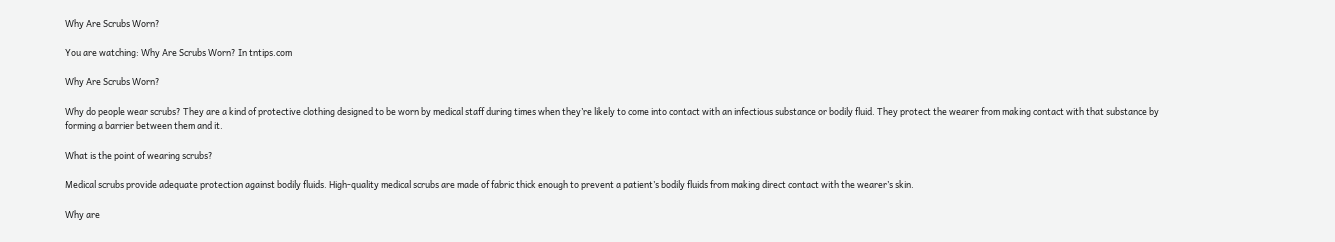Why Are Scrubs Worn?

You are watching: Why Are Scrubs Worn? In tntips.com

Why Are Scrubs Worn?

Why do people wear scrubs? They are a kind of protective clothing designed to be worn by medical staff during times when they’re likely to come into contact with an infectious substance or bodily fluid. They protect the wearer from making contact with that substance by forming a barrier between them and it.

What is the point of wearing scrubs?

Medical scrubs provide adequate protection against bodily fluids. High-quality medical scrubs are made of fabric thick enough to prevent a patient’s bodily fluids from making direct contact with the wearer’s skin.

Why are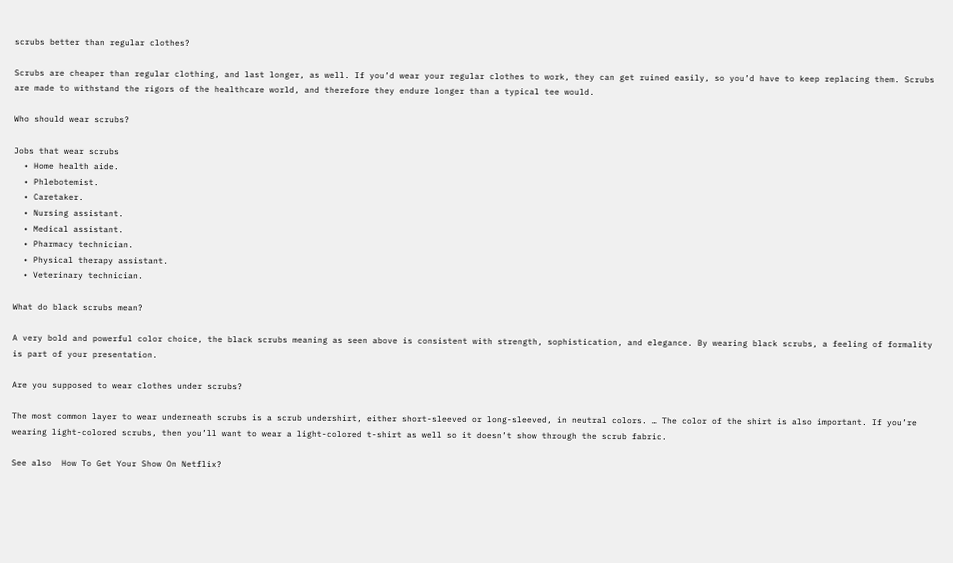scrubs better than regular clothes?

Scrubs are cheaper than regular clothing, and last longer, as well. If you’d wear your regular clothes to work, they can get ruined easily, so you’d have to keep replacing them. Scrubs are made to withstand the rigors of the healthcare world, and therefore they endure longer than a typical tee would.

Who should wear scrubs?

Jobs that wear scrubs
  • Home health aide.
  • Phlebotemist.
  • Caretaker.
  • Nursing assistant.
  • Medical assistant.
  • Pharmacy technician.
  • Physical therapy assistant.
  • Veterinary technician.

What do black scrubs mean?

A very bold and powerful color choice, the black scrubs meaning as seen above is consistent with strength, sophistication, and elegance. By wearing black scrubs, a feeling of formality is part of your presentation.

Are you supposed to wear clothes under scrubs?

The most common layer to wear underneath scrubs is a scrub undershirt, either short-sleeved or long-sleeved, in neutral colors. … The color of the shirt is also important. If you’re wearing light-colored scrubs, then you’ll want to wear a light-colored t-shirt as well so it doesn’t show through the scrub fabric.

See also  How To Get Your Show On Netflix?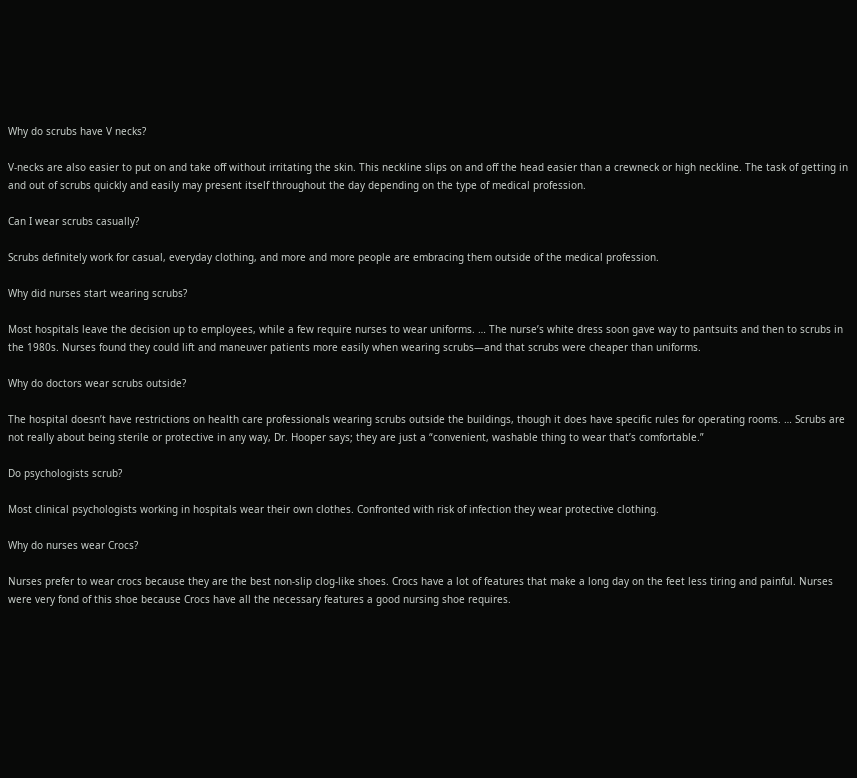Why do scrubs have V necks?

V-necks are also easier to put on and take off without irritating the skin. This neckline slips on and off the head easier than a crewneck or high neckline. The task of getting in and out of scrubs quickly and easily may present itself throughout the day depending on the type of medical profession.

Can I wear scrubs casually?

Scrubs definitely work for casual, everyday clothing, and more and more people are embracing them outside of the medical profession.

Why did nurses start wearing scrubs?

Most hospitals leave the decision up to employees, while a few require nurses to wear uniforms. … The nurse’s white dress soon gave way to pantsuits and then to scrubs in the 1980s. Nurses found they could lift and maneuver patients more easily when wearing scrubs—and that scrubs were cheaper than uniforms.

Why do doctors wear scrubs outside?

The hospital doesn’t have restrictions on health care professionals wearing scrubs outside the buildings, though it does have specific rules for operating rooms. … Scrubs are not really about being sterile or protective in any way, Dr. Hooper says; they are just a “convenient, washable thing to wear that’s comfortable.”

Do psychologists scrub?

Most clinical psychologists working in hospitals wear their own clothes. Confronted with risk of infection they wear protective clothing.

Why do nurses wear Crocs?

Nurses prefer to wear crocs because they are the best non-slip clog-like shoes. Crocs have a lot of features that make a long day on the feet less tiring and painful. Nurses were very fond of this shoe because Crocs have all the necessary features a good nursing shoe requires.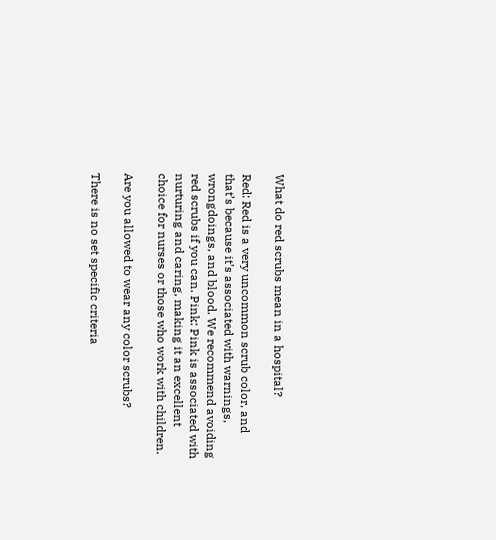What do red scrubs mean in a hospital?

Red: Red is a very uncommon scrub color, and that’s because it’s associated with warnings, wrongdoings, and blood. We recommend avoiding red scrubs if you can. Pink: Pink is associated with nurturing and caring, making it an excellent choice for nurses or those who work with children.

Are you allowed to wear any color scrubs?

There is no set specific criteria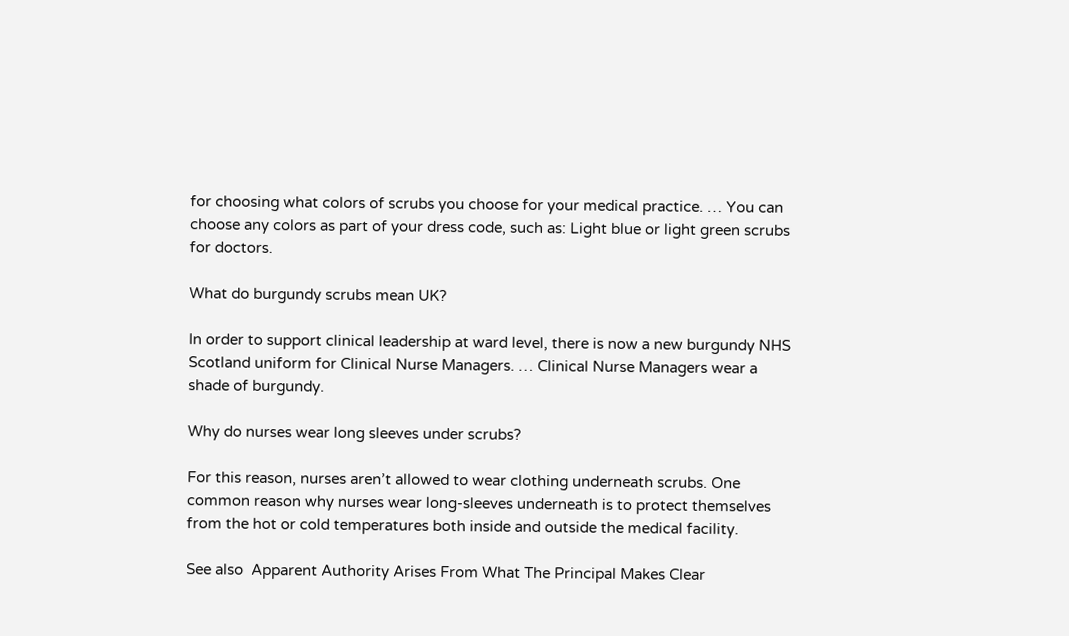for choosing what colors of scrubs you choose for your medical practice. … You can choose any colors as part of your dress code, such as: Light blue or light green scrubs for doctors.

What do burgundy scrubs mean UK?

In order to support clinical leadership at ward level, there is now a new burgundy NHS Scotland uniform for Clinical Nurse Managers. … Clinical Nurse Managers wear a shade of burgundy.

Why do nurses wear long sleeves under scrubs?

For this reason, nurses aren’t allowed to wear clothing underneath scrubs. One common reason why nurses wear long-sleeves underneath is to protect themselves from the hot or cold temperatures both inside and outside the medical facility.

See also  Apparent Authority Arises From What The Principal Makes Clear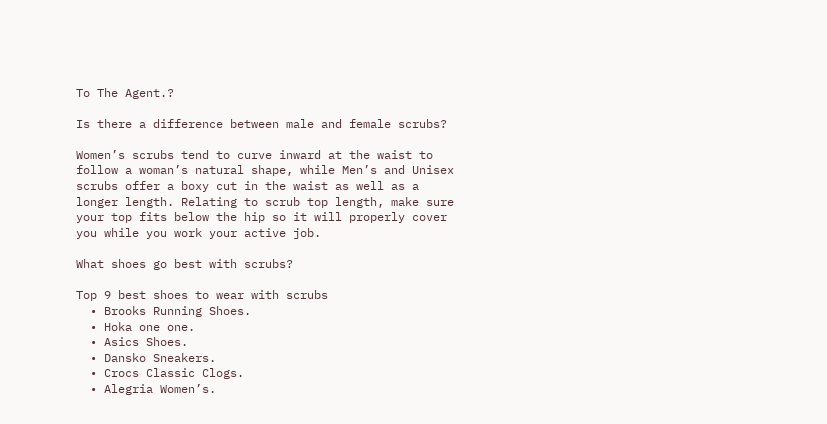To The Agent.?

Is there a difference between male and female scrubs?

Women’s scrubs tend to curve inward at the waist to follow a woman’s natural shape, while Men’s and Unisex scrubs offer a boxy cut in the waist as well as a longer length. Relating to scrub top length, make sure your top fits below the hip so it will properly cover you while you work your active job.

What shoes go best with scrubs?

Top 9 best shoes to wear with scrubs
  • Brooks Running Shoes.
  • Hoka one one.
  • Asics Shoes.
  • Dansko Sneakers.
  • Crocs Classic Clogs.
  • Alegria Women’s.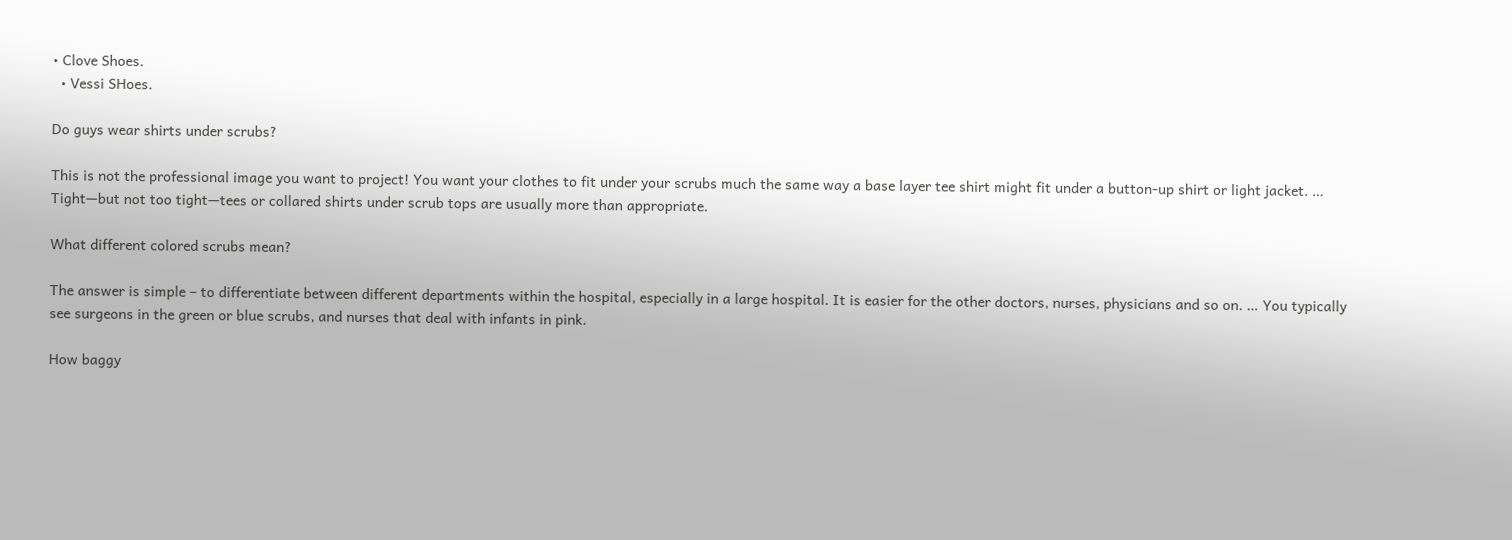• Clove Shoes.
  • Vessi SHoes.

Do guys wear shirts under scrubs?

This is not the professional image you want to project! You want your clothes to fit under your scrubs much the same way a base layer tee shirt might fit under a button-up shirt or light jacket. … Tight—but not too tight—tees or collared shirts under scrub tops are usually more than appropriate.

What different colored scrubs mean?

The answer is simple – to differentiate between different departments within the hospital, especially in a large hospital. It is easier for the other doctors, nurses, physicians and so on. … You typically see surgeons in the green or blue scrubs, and nurses that deal with infants in pink.

How baggy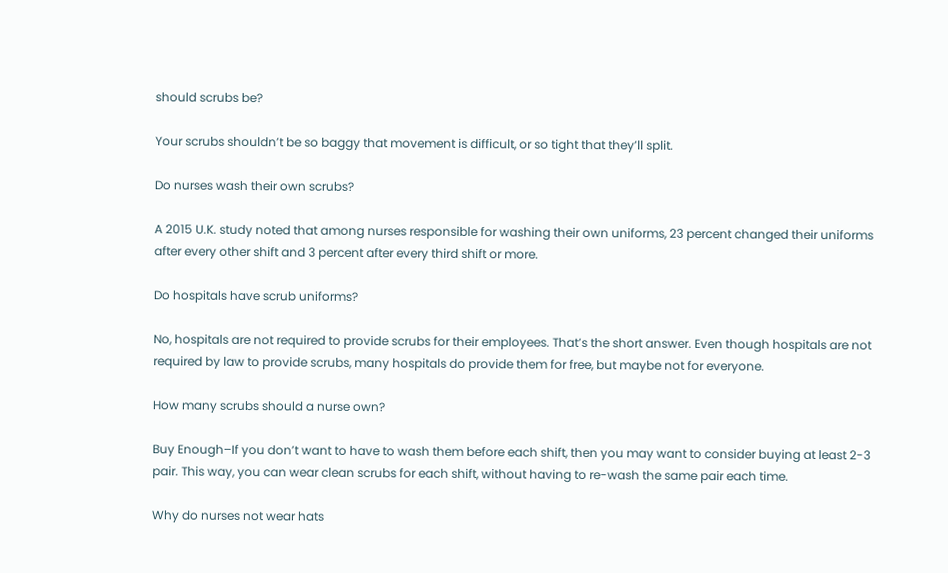should scrubs be?

Your scrubs shouldn’t be so baggy that movement is difficult, or so tight that they’ll split.

Do nurses wash their own scrubs?

A 2015 U.K. study noted that among nurses responsible for washing their own uniforms, 23 percent changed their uniforms after every other shift and 3 percent after every third shift or more.

Do hospitals have scrub uniforms?

No, hospitals are not required to provide scrubs for their employees. That’s the short answer. Even though hospitals are not required by law to provide scrubs, many hospitals do provide them for free, but maybe not for everyone.

How many scrubs should a nurse own?

Buy Enough–If you don’t want to have to wash them before each shift, then you may want to consider buying at least 2-3 pair. This way, you can wear clean scrubs for each shift, without having to re-wash the same pair each time.

Why do nurses not wear hats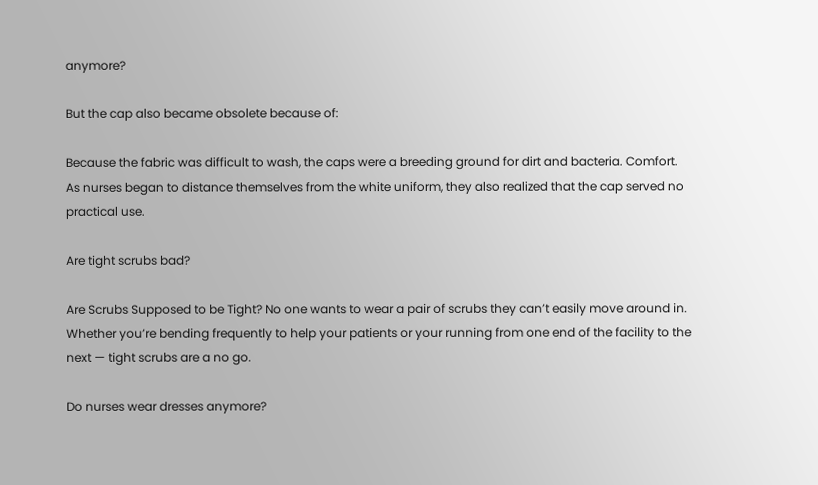anymore?

But the cap also became obsolete because of:

Because the fabric was difficult to wash, the caps were a breeding ground for dirt and bacteria. Comfort. As nurses began to distance themselves from the white uniform, they also realized that the cap served no practical use.

Are tight scrubs bad?

Are Scrubs Supposed to be Tight? No one wants to wear a pair of scrubs they can’t easily move around in. Whether you’re bending frequently to help your patients or your running from one end of the facility to the next — tight scrubs are a no go.

Do nurses wear dresses anymore?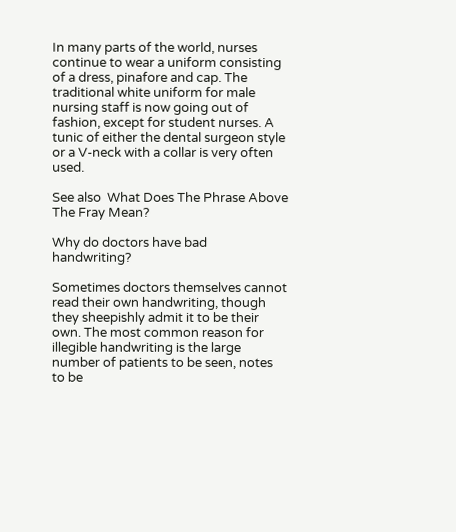In many parts of the world, nurses continue to wear a uniform consisting of a dress, pinafore and cap. The traditional white uniform for male nursing staff is now going out of fashion, except for student nurses. A tunic of either the dental surgeon style or a V-neck with a collar is very often used.

See also  What Does The Phrase Above The Fray Mean?

Why do doctors have bad handwriting?

Sometimes doctors themselves cannot read their own handwriting, though they sheepishly admit it to be their own. The most common reason for illegible handwriting is the large number of patients to be seen, notes to be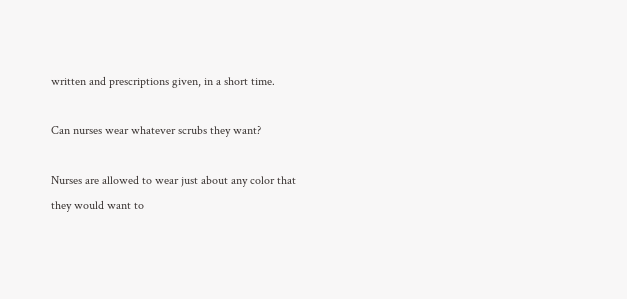written and prescriptions given, in a short time.

Can nurses wear whatever scrubs they want?

Nurses are allowed to wear just about any color that they would want to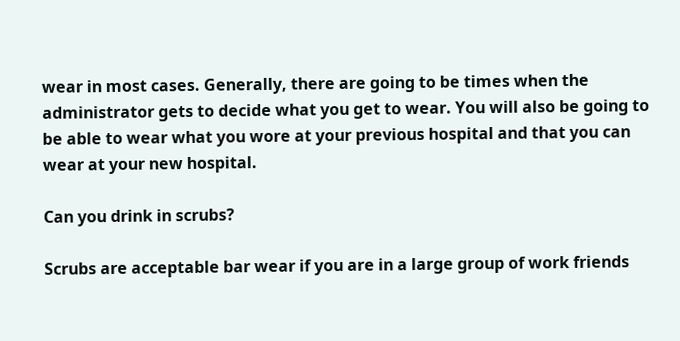wear in most cases. Generally, there are going to be times when the administrator gets to decide what you get to wear. You will also be going to be able to wear what you wore at your previous hospital and that you can wear at your new hospital.

Can you drink in scrubs?

Scrubs are acceptable bar wear if you are in a large group of work friends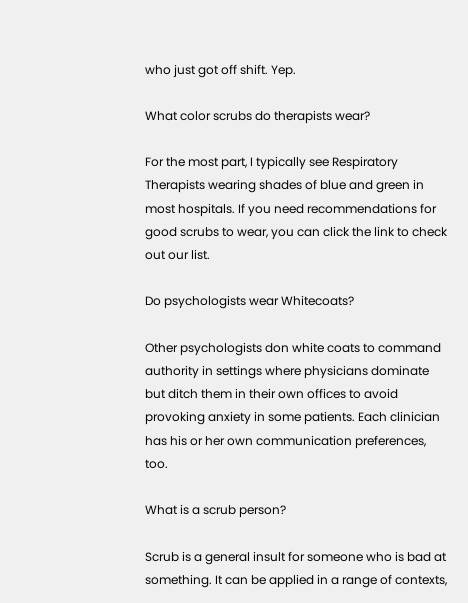who just got off shift. Yep.

What color scrubs do therapists wear?

For the most part, I typically see Respiratory Therapists wearing shades of blue and green in most hospitals. If you need recommendations for good scrubs to wear, you can click the link to check out our list.

Do psychologists wear Whitecoats?

Other psychologists don white coats to command authority in settings where physicians dominate but ditch them in their own offices to avoid provoking anxiety in some patients. Each clinician has his or her own communication preferences, too.

What is a scrub person?

Scrub is a general insult for someone who is bad at something. It can be applied in a range of contexts,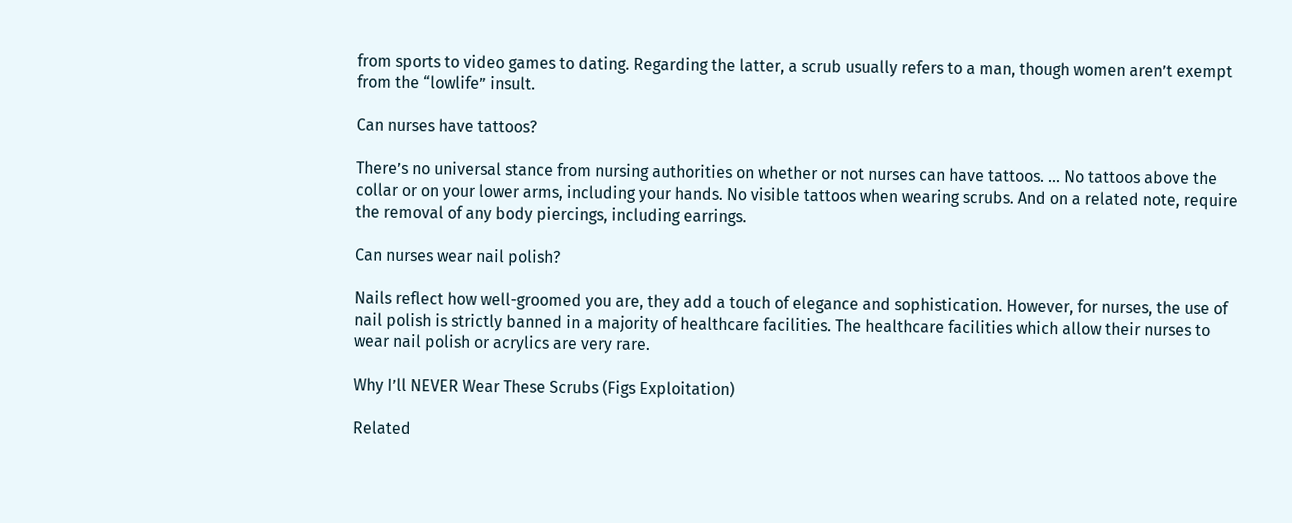from sports to video games to dating. Regarding the latter, a scrub usually refers to a man, though women aren’t exempt from the “lowlife” insult.

Can nurses have tattoos?

There’s no universal stance from nursing authorities on whether or not nurses can have tattoos. … No tattoos above the collar or on your lower arms, including your hands. No visible tattoos when wearing scrubs. And on a related note, require the removal of any body piercings, including earrings.

Can nurses wear nail polish?

Nails reflect how well-groomed you are, they add a touch of elegance and sophistication. However, for nurses, the use of nail polish is strictly banned in a majority of healthcare facilities. The healthcare facilities which allow their nurses to wear nail polish or acrylics are very rare.

Why I’ll NEVER Wear These Scrubs (Figs Exploitation)

Related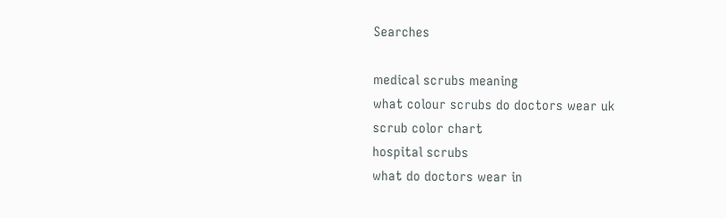Searches

medical scrubs meaning
what colour scrubs do doctors wear uk
scrub color chart
hospital scrubs
what do doctors wear in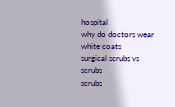hospital
why do doctors wear white coats
surgical scrubs vs scrubs
scrubs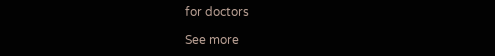for doctors

See more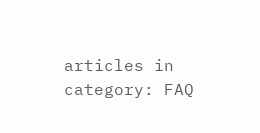articles in category: FAQ